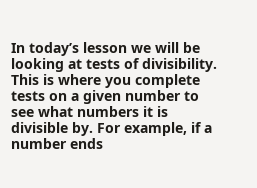In today’s lesson we will be looking at tests of divisibility. This is where you complete tests on a given number to see what numbers it is divisible by. For example, if a number ends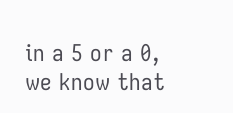in a 5 or a 0, we know that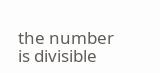the number is divisible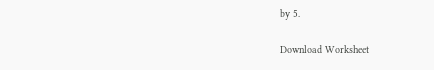by 5.

Download Worksheet